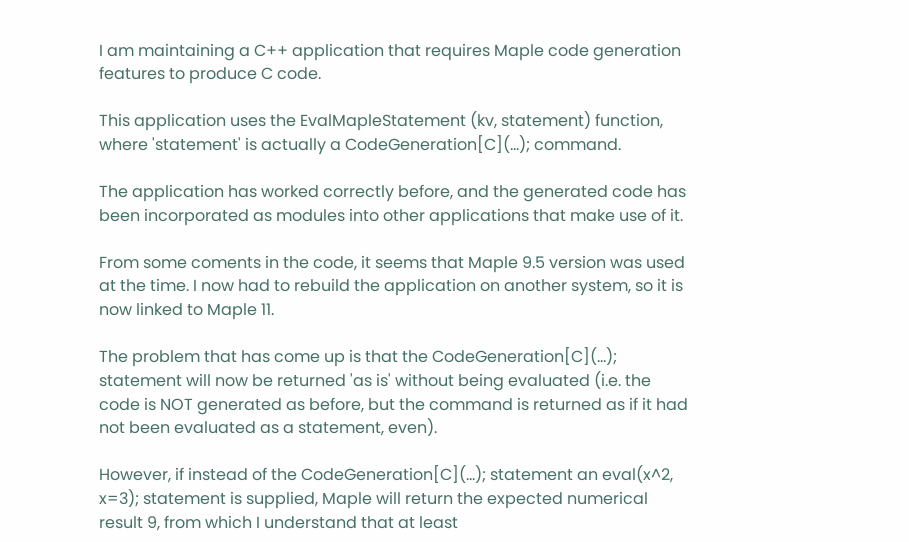I am maintaining a C++ application that requires Maple code generation features to produce C code.

This application uses the EvalMapleStatement (kv, statement) function, where 'statement' is actually a CodeGeneration[C](...); command.

The application has worked correctly before, and the generated code has been incorporated as modules into other applications that make use of it.

From some coments in the code, it seems that Maple 9.5 version was used at the time. I now had to rebuild the application on another system, so it is now linked to Maple 11.

The problem that has come up is that the CodeGeneration[C](...); statement will now be returned 'as is' without being evaluated (i.e. the code is NOT generated as before, but the command is returned as if it had not been evaluated as a statement, even).

However, if instead of the CodeGeneration[C](...); statement an eval(x^2, x=3); statement is supplied, Maple will return the expected numerical result 9, from which I understand that at least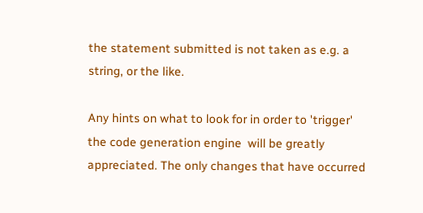the statement submitted is not taken as e.g. a string, or the like.

Any hints on what to look for in order to 'trigger' the code generation engine  will be greatly appreciated. The only changes that have occurred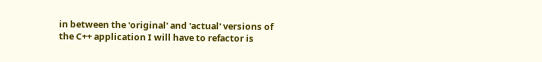in between the 'original' and 'actual' versions of the C++ application I will have to refactor is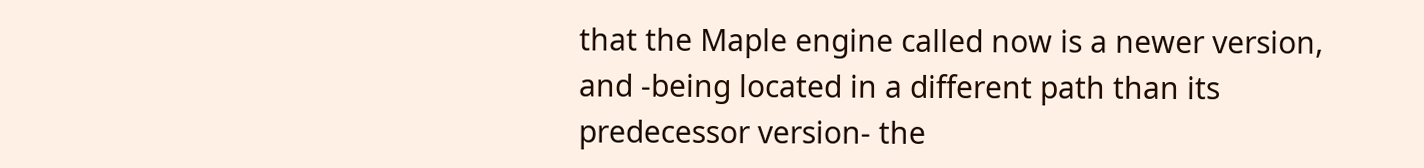that the Maple engine called now is a newer version, and -being located in a different path than its predecessor version- the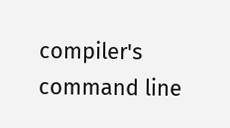compiler's command line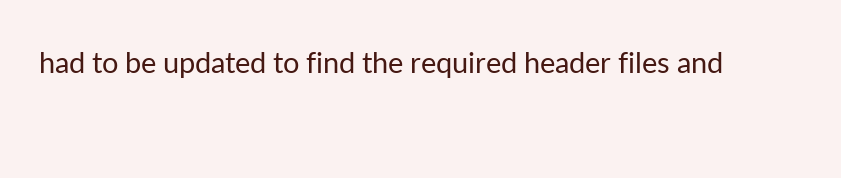had to be updated to find the required header files and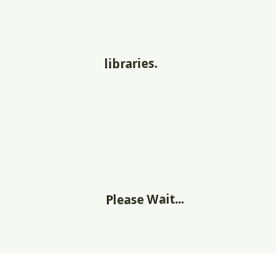libraries.





Please Wait...